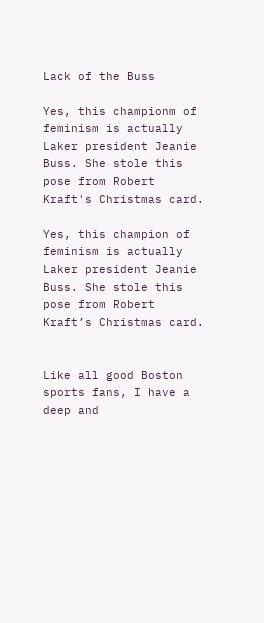Lack of the Buss

Yes, this championm of feminism is actually Laker president Jeanie Buss. She stole this pose from Robert Kraft's Christmas card.

Yes, this champion of feminism is actually Laker president Jeanie Buss. She stole this pose from Robert Kraft’s Christmas card.


Like all good Boston sports fans, I have a deep and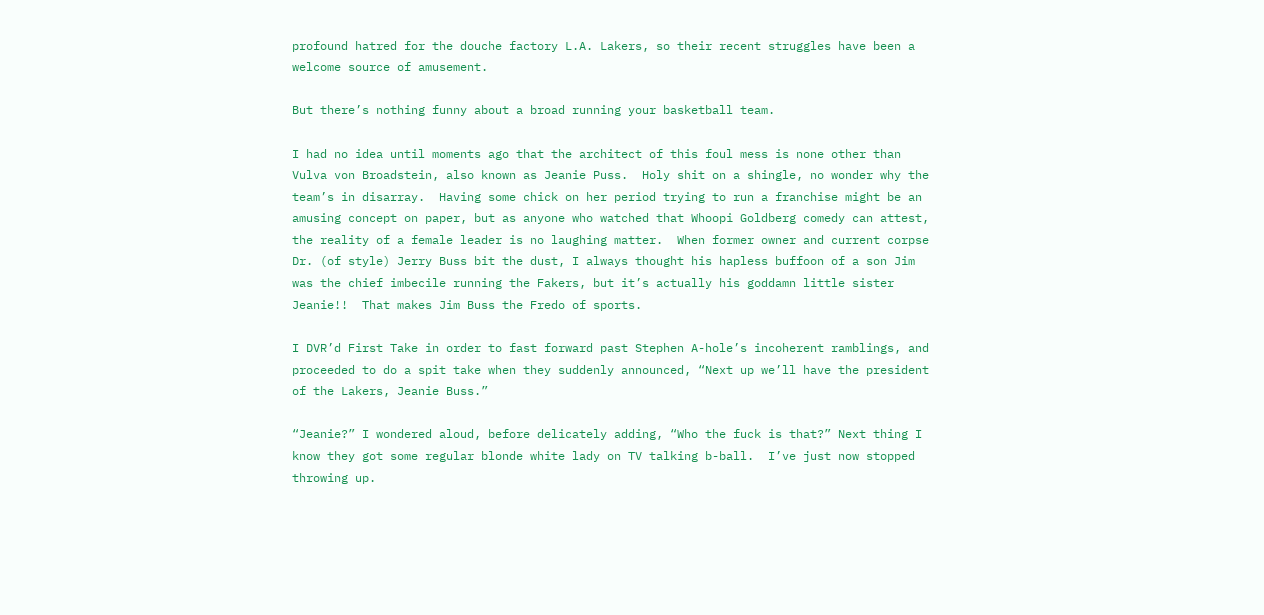profound hatred for the douche factory L.A. Lakers, so their recent struggles have been a welcome source of amusement.

But there’s nothing funny about a broad running your basketball team.

I had no idea until moments ago that the architect of this foul mess is none other than Vulva von Broadstein, also known as Jeanie Puss.  Holy shit on a shingle, no wonder why the team’s in disarray.  Having some chick on her period trying to run a franchise might be an amusing concept on paper, but as anyone who watched that Whoopi Goldberg comedy can attest, the reality of a female leader is no laughing matter.  When former owner and current corpse Dr. (of style) Jerry Buss bit the dust, I always thought his hapless buffoon of a son Jim was the chief imbecile running the Fakers, but it’s actually his goddamn little sister Jeanie!!  That makes Jim Buss the Fredo of sports.

I DVR’d First Take in order to fast forward past Stephen A-hole’s incoherent ramblings, and proceeded to do a spit take when they suddenly announced, “Next up we’ll have the president of the Lakers, Jeanie Buss.”

“Jeanie?” I wondered aloud, before delicately adding, “Who the fuck is that?” Next thing I know they got some regular blonde white lady on TV talking b-ball.  I’ve just now stopped throwing up.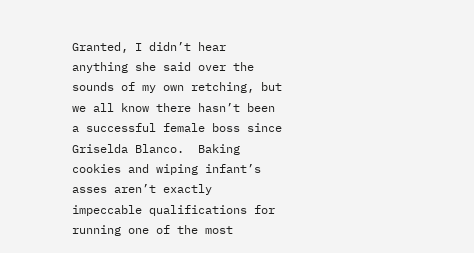Granted, I didn’t hear anything she said over the sounds of my own retching, but we all know there hasn’t been a successful female boss since Griselda Blanco.  Baking cookies and wiping infant’s asses aren’t exactly impeccable qualifications for running one of the most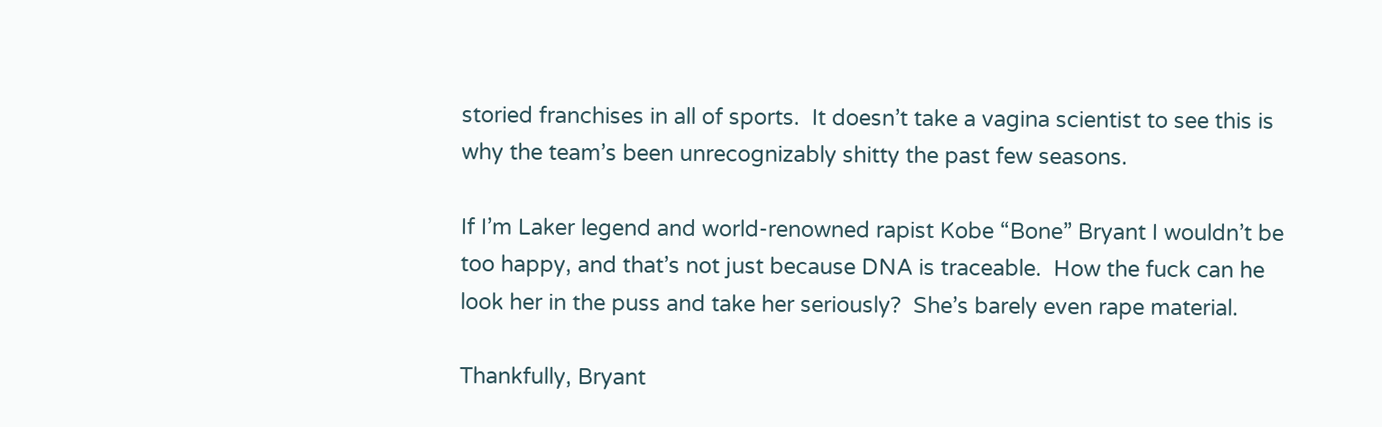storied franchises in all of sports.  It doesn’t take a vagina scientist to see this is why the team’s been unrecognizably shitty the past few seasons.

If I’m Laker legend and world-renowned rapist Kobe “Bone” Bryant I wouldn’t be too happy, and that’s not just because DNA is traceable.  How the fuck can he look her in the puss and take her seriously?  She’s barely even rape material.

Thankfully, Bryant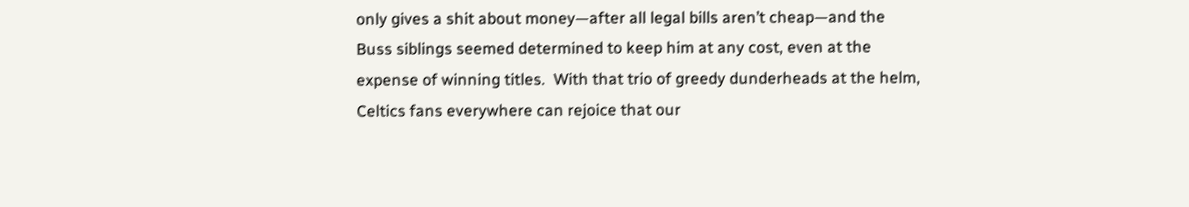only gives a shit about money—after all legal bills aren’t cheap—and the Buss siblings seemed determined to keep him at any cost, even at the expense of winning titles.  With that trio of greedy dunderheads at the helm, Celtics fans everywhere can rejoice that our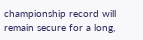championship record will remain secure for a long,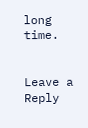long time.


Leave a Reply